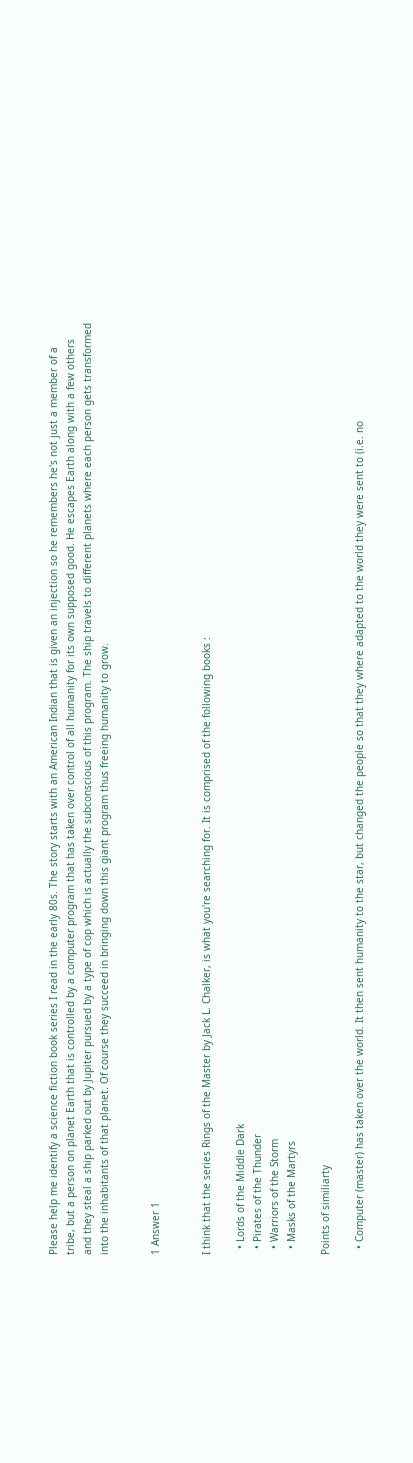Please help me identify a science fiction book series I read in the early 80s. The story starts with an American Indian that is given an injection so he remembers he's not just a member of a tribe, but a person on planet Earth that is controlled by a computer program that has taken over control of all humanity for its own supposed good. He escapes Earth along with a few others and they steal a ship parked out by Jupiter pursued by a type of cop which is actually the subconscious of this program. The ship travels to different planets where each person gets transformed into the inhabitants of that planet. Of course they succeed in bringing down this giant program thus freeing humanity to grow.


1 Answer 1


I think that the series Rings of the Master by Jack L. Chalker, is what you're searching for. It is comprised of the following books :

  • Lords of the Middle Dark
  • Pirates of the Thunder
  • Warriors of the Storm
  • Masks of the Martyrs

Points of similiarty

  • Computer (master) has taken over the world. It then sent humanity to the star, but changed the people so that they where adapted to the world they were sent to (i.e. no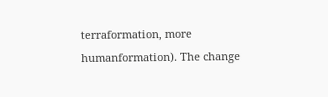terraformation, more humanformation). The change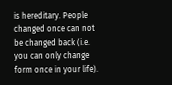is hereditary. People changed once can not be changed back (i.e. you can only change form once in your life).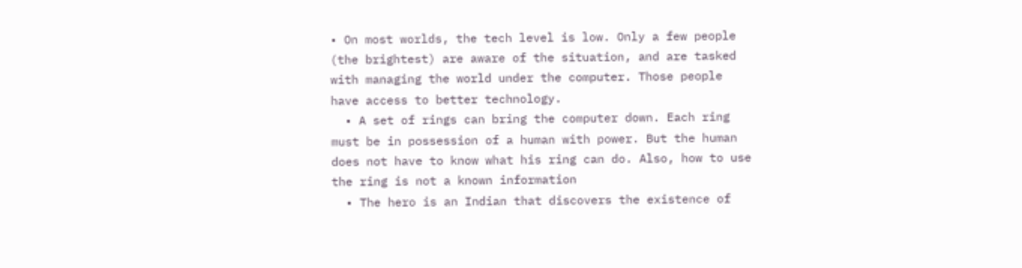• On most worlds, the tech level is low. Only a few people (the brightest) are aware of the situation, and are tasked with managing the world under the computer. Those people have access to better technology.
  • A set of rings can bring the computer down. Each ring must be in possession of a human with power. But the human does not have to know what his ring can do. Also, how to use the ring is not a known information
  • The hero is an Indian that discovers the existence of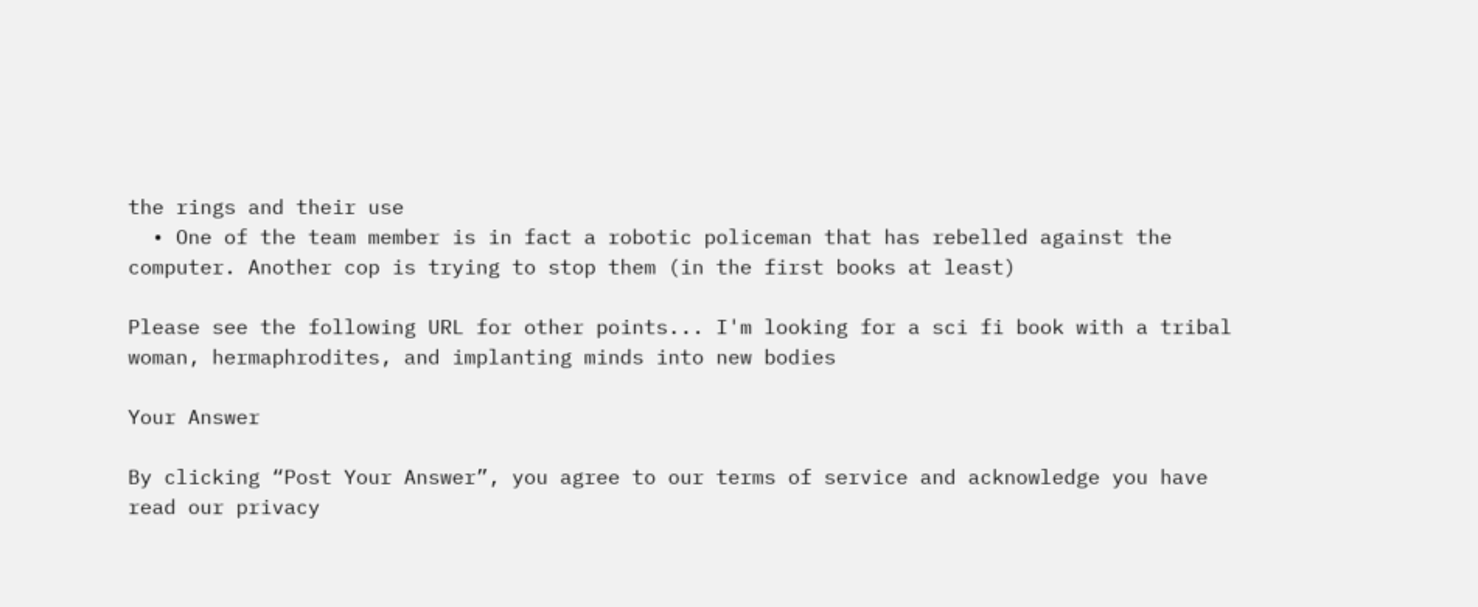the rings and their use
  • One of the team member is in fact a robotic policeman that has rebelled against the computer. Another cop is trying to stop them (in the first books at least)

Please see the following URL for other points... I'm looking for a sci fi book with a tribal woman, hermaphrodites, and implanting minds into new bodies

Your Answer

By clicking “Post Your Answer”, you agree to our terms of service and acknowledge you have read our privacy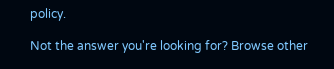policy.

Not the answer you're looking for? Browse other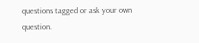questions tagged or ask your own question.